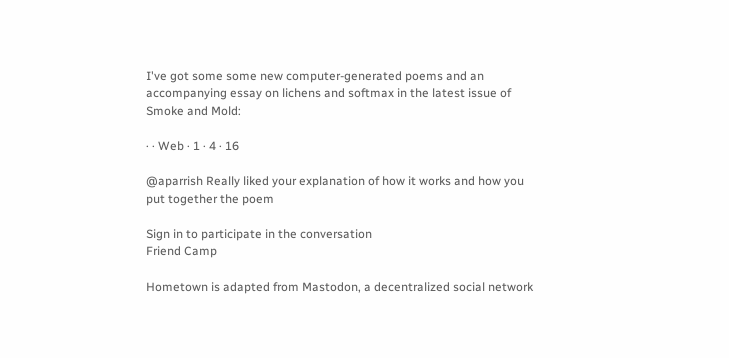I've got some some new computer-generated poems and an accompanying essay on lichens and softmax in the latest issue of Smoke and Mold:

· · Web · 1 · 4 · 16

@aparrish Really liked your explanation of how it works and how you put together the poem

Sign in to participate in the conversation
Friend Camp

Hometown is adapted from Mastodon, a decentralized social network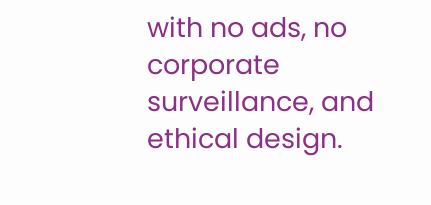with no ads, no corporate surveillance, and ethical design.